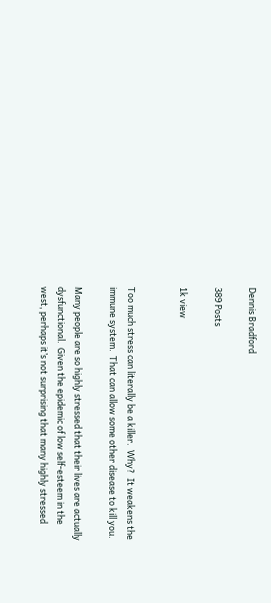Dennis Bradford

389 Posts

1k view


Too much stress can literally be a killer.  Why?  It weakens the immune system.  That can allow some other disease to kill you.

Many people are so highly stressed that their lives are actually dysfunctional.  Given the epidemic of low self-esteem in the west, perhaps it’s not surprising that many highly stressed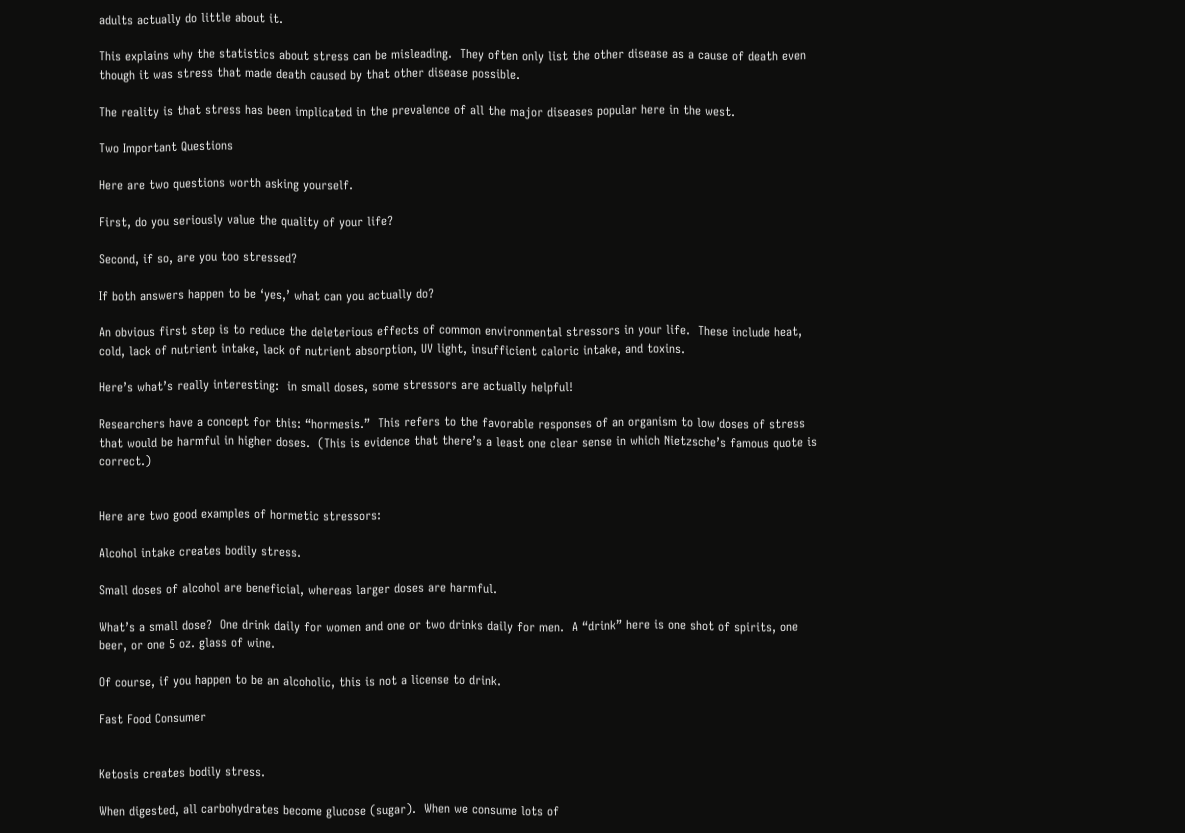adults actually do little about it.

This explains why the statistics about stress can be misleading.  They often only list the other disease as a cause of death even though it was stress that made death caused by that other disease possible.

The reality is that stress has been implicated in the prevalence of all the major diseases popular here in the west.

Two Important Questions

Here are two questions worth asking yourself.

First, do you seriously value the quality of your life?

Second, if so, are you too stressed?

If both answers happen to be ‘yes,’ what can you actually do?

An obvious first step is to reduce the deleterious effects of common environmental stressors in your life.  These include heat, cold, lack of nutrient intake, lack of nutrient absorption, UV light, insufficient caloric intake, and toxins.

Here’s what’s really interesting:  in small doses, some stressors are actually helpful!

Researchers have a concept for this: “hormesis.”  This refers to the favorable responses of an organism to low doses of stress that would be harmful in higher doses.  (This is evidence that there’s a least one clear sense in which Nietzsche’s famous quote is correct.)


Here are two good examples of hormetic stressors:

Alcohol intake creates bodily stress.

Small doses of alcohol are beneficial, whereas larger doses are harmful.

What’s a small dose?  One drink daily for women and one or two drinks daily for men.  A “drink” here is one shot of spirits, one beer, or one 5 oz. glass of wine.

Of course, if you happen to be an alcoholic, this is not a license to drink.

Fast Food Consumer


Ketosis creates bodily stress.

When digested, all carbohydrates become glucose (sugar).  When we consume lots of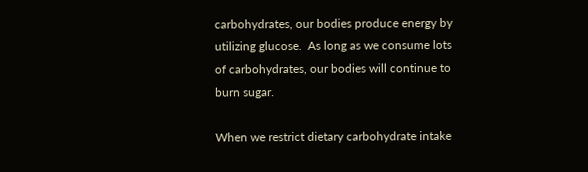carbohydrates, our bodies produce energy by utilizing glucose.  As long as we consume lots of carbohydrates, our bodies will continue to burn sugar.

When we restrict dietary carbohydrate intake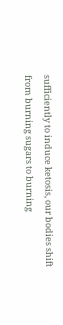sufficiently to induce ketosis, our bodies shift from burning sugars to burning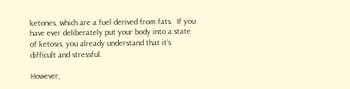ketones, which are a fuel derived from fats.  If you have ever deliberately put your body into a state of ketosis, you already understand that it’s difficult and stressful.

However,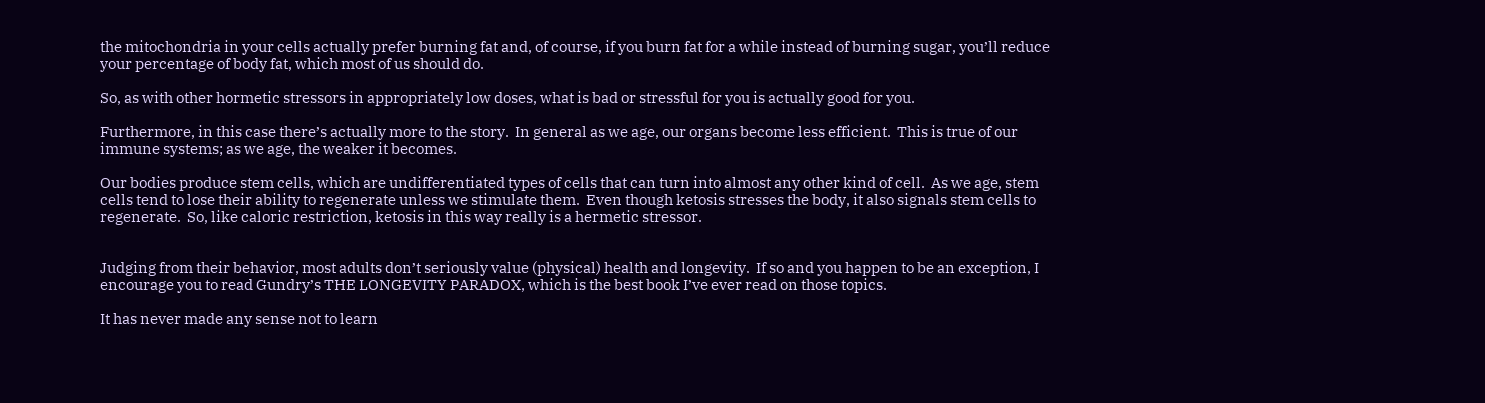the mitochondria in your cells actually prefer burning fat and, of course, if you burn fat for a while instead of burning sugar, you’ll reduce your percentage of body fat, which most of us should do.

So, as with other hormetic stressors in appropriately low doses, what is bad or stressful for you is actually good for you.

Furthermore, in this case there’s actually more to the story.  In general as we age, our organs become less efficient.  This is true of our immune systems; as we age, the weaker it becomes.

Our bodies produce stem cells, which are undifferentiated types of cells that can turn into almost any other kind of cell.  As we age, stem cells tend to lose their ability to regenerate unless we stimulate them.  Even though ketosis stresses the body, it also signals stem cells to regenerate.  So, like caloric restriction, ketosis in this way really is a hermetic stressor.


Judging from their behavior, most adults don’t seriously value (physical) health and longevity.  If so and you happen to be an exception, I encourage you to read Gundry’s THE LONGEVITY PARADOX, which is the best book I’ve ever read on those topics.

It has never made any sense not to learn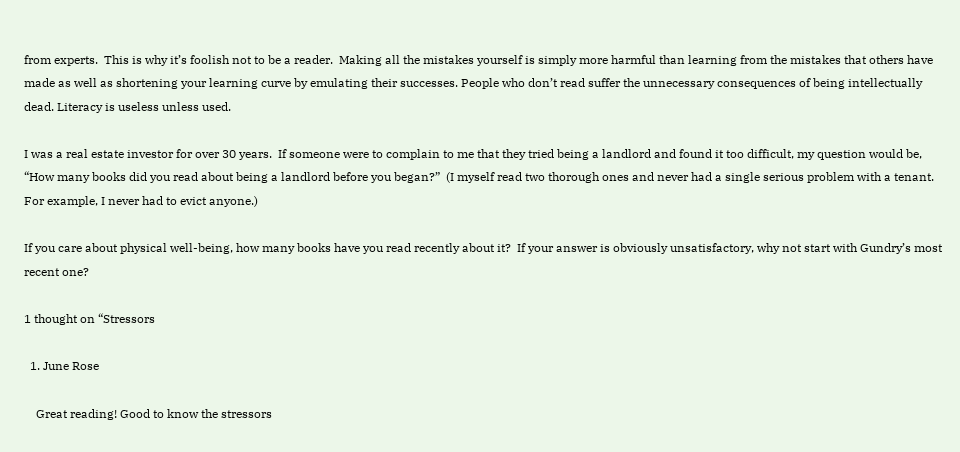from experts.  This is why it’s foolish not to be a reader.  Making all the mistakes yourself is simply more harmful than learning from the mistakes that others have made as well as shortening your learning curve by emulating their successes. People who don’t read suffer the unnecessary consequences of being intellectually dead. Literacy is useless unless used.

I was a real estate investor for over 30 years.  If someone were to complain to me that they tried being a landlord and found it too difficult, my question would be, “How many books did you read about being a landlord before you began?”  (I myself read two thorough ones and never had a single serious problem with a tenant.  For example, I never had to evict anyone.)

If you care about physical well-being, how many books have you read recently about it?  If your answer is obviously unsatisfactory, why not start with Gundry’s most recent one?

1 thought on “Stressors

  1. June Rose

    Great reading! Good to know the stressors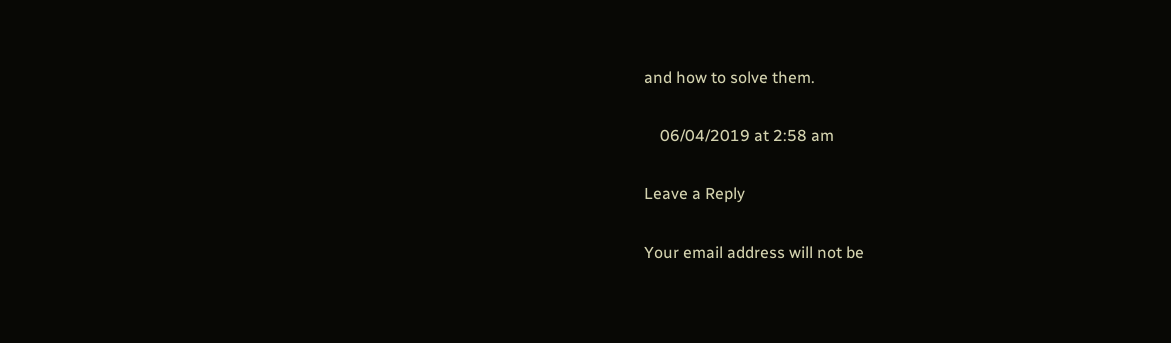and how to solve them.

    06/04/2019 at 2:58 am

Leave a Reply

Your email address will not be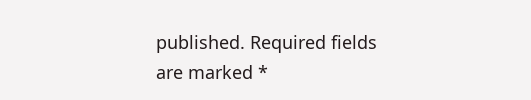published. Required fields are marked *